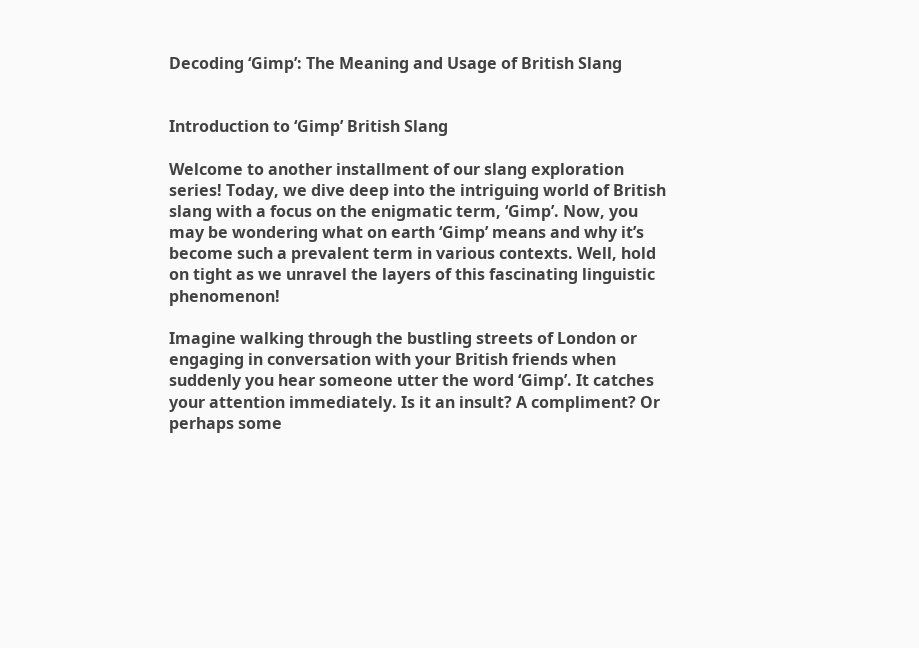Decoding ‘Gimp’: The Meaning and Usage of British Slang


Introduction to ‘Gimp’ British Slang

Welcome to another installment of our slang exploration series! Today, we dive deep into the intriguing world of British slang with a focus on the enigmatic term, ‘Gimp’. Now, you may be wondering what on earth ‘Gimp’ means and why it’s become such a prevalent term in various contexts. Well, hold on tight as we unravel the layers of this fascinating linguistic phenomenon!

Imagine walking through the bustling streets of London or engaging in conversation with your British friends when suddenly you hear someone utter the word ‘Gimp’. It catches your attention immediately. Is it an insult? A compliment? Or perhaps some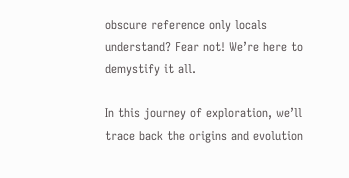obscure reference only locals understand? Fear not! We’re here to demystify it all.

In this journey of exploration, we’ll trace back the origins and evolution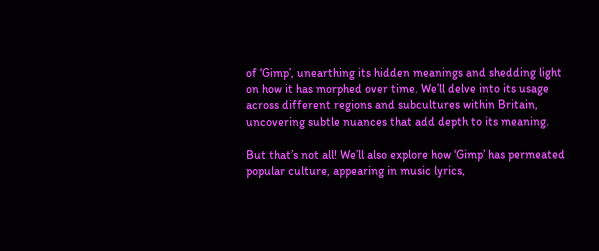of ‘Gimp’, unearthing its hidden meanings and shedding light on how it has morphed over time. We’ll delve into its usage across different regions and subcultures within Britain, uncovering subtle nuances that add depth to its meaning.

But that’s not all! We’ll also explore how ‘Gimp’ has permeated popular culture, appearing in music lyrics,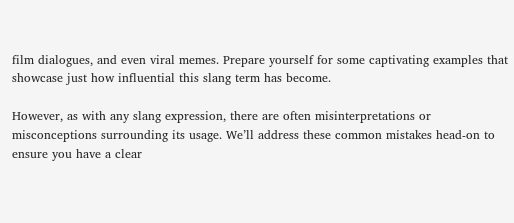film dialogues, and even viral memes. Prepare yourself for some captivating examples that showcase just how influential this slang term has become.

However, as with any slang expression, there are often misinterpretations or misconceptions surrounding its usage. We’ll address these common mistakes head-on to ensure you have a clear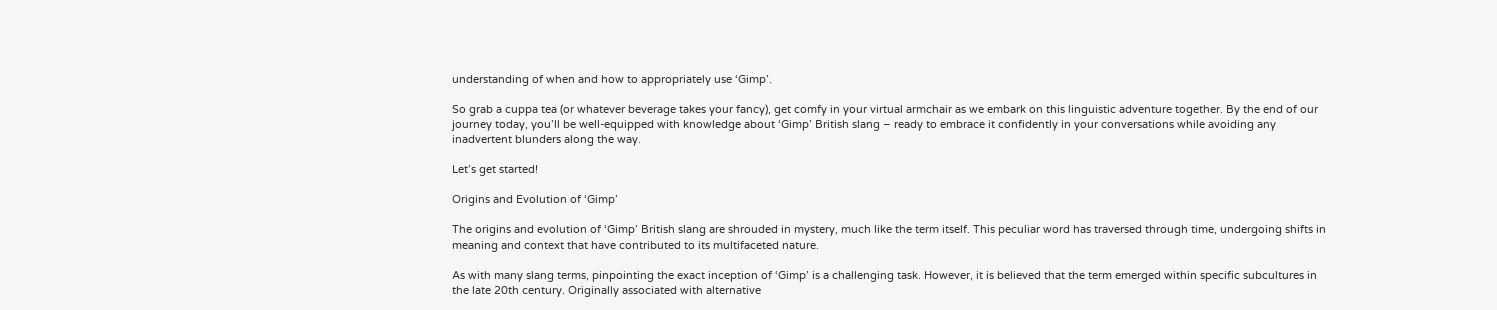understanding of when and how to appropriately use ‘Gimp’.

So grab a cuppa tea (or whatever beverage takes your fancy), get comfy in your virtual armchair as we embark on this linguistic adventure together. By the end of our journey today, you’ll be well-equipped with knowledge about ‘Gimp’ British slang – ready to embrace it confidently in your conversations while avoiding any inadvertent blunders along the way.

Let’s get started!

Origins and Evolution of ‘Gimp’

The origins and evolution of ‘Gimp’ British slang are shrouded in mystery, much like the term itself. This peculiar word has traversed through time, undergoing shifts in meaning and context that have contributed to its multifaceted nature.

As with many slang terms, pinpointing the exact inception of ‘Gimp’ is a challenging task. However, it is believed that the term emerged within specific subcultures in the late 20th century. Originally associated with alternative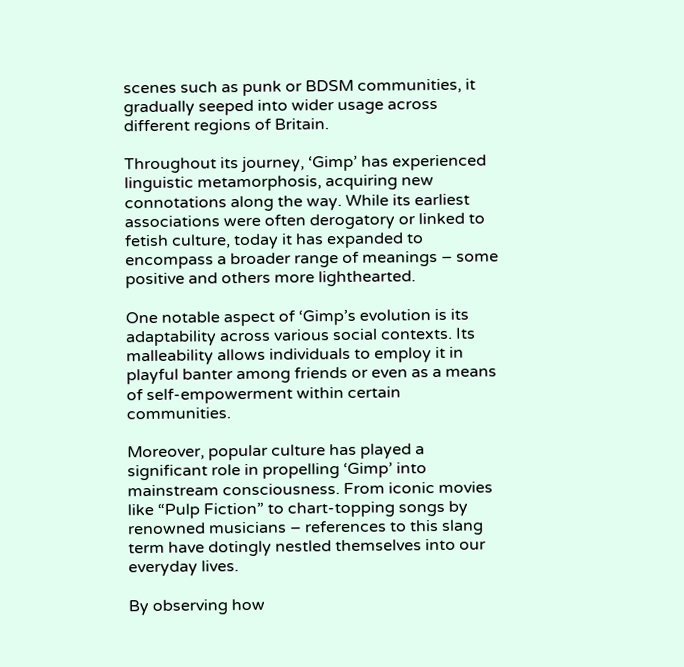scenes such as punk or BDSM communities, it gradually seeped into wider usage across different regions of Britain.

Throughout its journey, ‘Gimp’ has experienced linguistic metamorphosis, acquiring new connotations along the way. While its earliest associations were often derogatory or linked to fetish culture, today it has expanded to encompass a broader range of meanings – some positive and others more lighthearted.

One notable aspect of ‘Gimp’s evolution is its adaptability across various social contexts. Its malleability allows individuals to employ it in playful banter among friends or even as a means of self-empowerment within certain communities.

Moreover, popular culture has played a significant role in propelling ‘Gimp’ into mainstream consciousness. From iconic movies like “Pulp Fiction” to chart-topping songs by renowned musicians – references to this slang term have dotingly nestled themselves into our everyday lives.

By observing how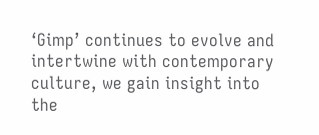‘Gimp’ continues to evolve and intertwine with contemporary culture, we gain insight into the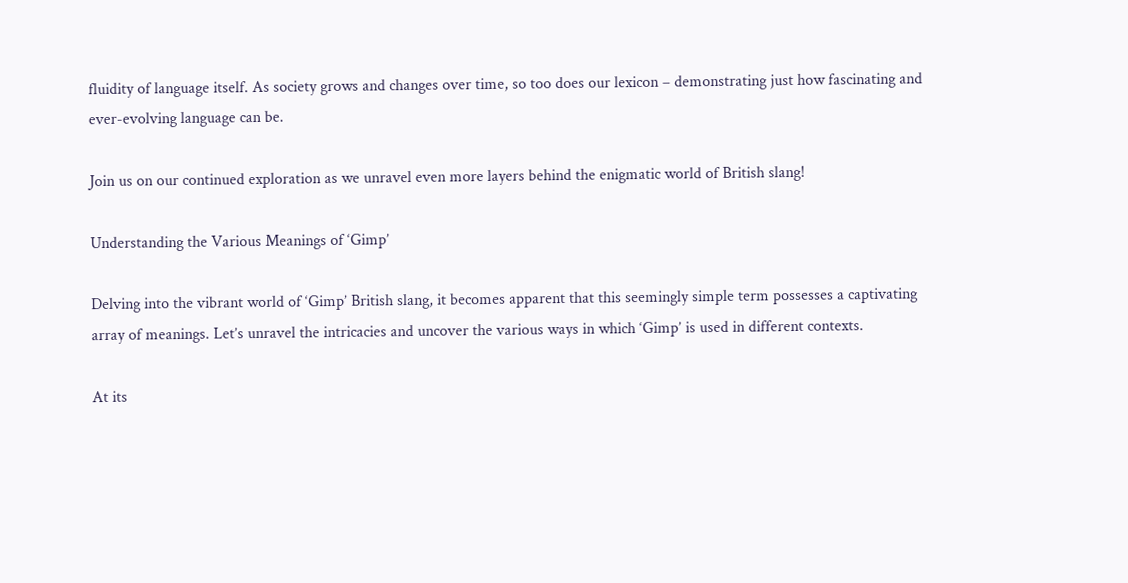fluidity of language itself. As society grows and changes over time, so too does our lexicon – demonstrating just how fascinating and ever-evolving language can be.

Join us on our continued exploration as we unravel even more layers behind the enigmatic world of British slang!

Understanding the Various Meanings of ‘Gimp’

Delving into the vibrant world of ‘Gimp’ British slang, it becomes apparent that this seemingly simple term possesses a captivating array of meanings. Let’s unravel the intricacies and uncover the various ways in which ‘Gimp’ is used in different contexts.

At its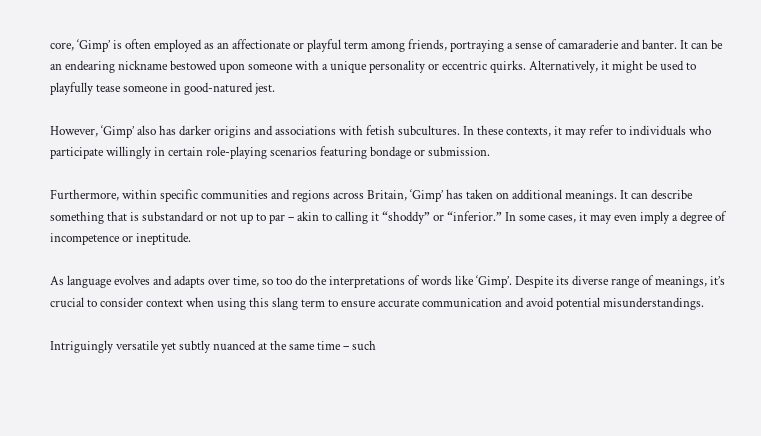core, ‘Gimp’ is often employed as an affectionate or playful term among friends, portraying a sense of camaraderie and banter. It can be an endearing nickname bestowed upon someone with a unique personality or eccentric quirks. Alternatively, it might be used to playfully tease someone in good-natured jest.

However, ‘Gimp’ also has darker origins and associations with fetish subcultures. In these contexts, it may refer to individuals who participate willingly in certain role-playing scenarios featuring bondage or submission.

Furthermore, within specific communities and regions across Britain, ‘Gimp’ has taken on additional meanings. It can describe something that is substandard or not up to par – akin to calling it “shoddy” or “inferior.” In some cases, it may even imply a degree of incompetence or ineptitude.

As language evolves and adapts over time, so too do the interpretations of words like ‘Gimp’. Despite its diverse range of meanings, it’s crucial to consider context when using this slang term to ensure accurate communication and avoid potential misunderstandings.

Intriguingly versatile yet subtly nuanced at the same time – such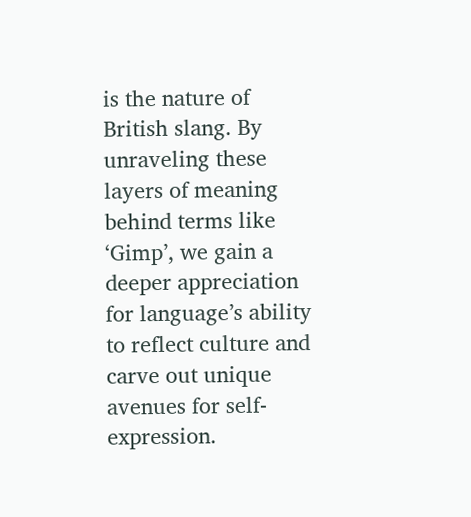is the nature of British slang. By unraveling these layers of meaning behind terms like ‘Gimp’, we gain a deeper appreciation for language’s ability to reflect culture and carve out unique avenues for self-expression.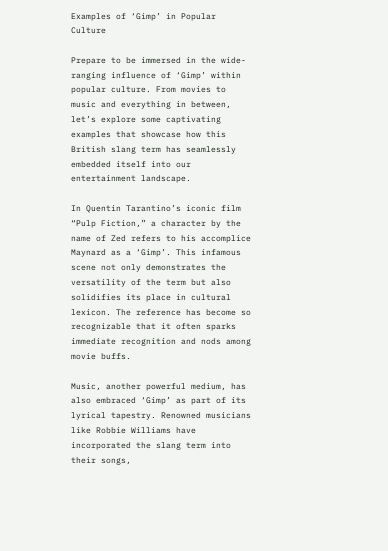Examples of ‘Gimp’ in Popular Culture

Prepare to be immersed in the wide-ranging influence of ‘Gimp’ within popular culture. From movies to music and everything in between, let’s explore some captivating examples that showcase how this British slang term has seamlessly embedded itself into our entertainment landscape.

In Quentin Tarantino’s iconic film “Pulp Fiction,” a character by the name of Zed refers to his accomplice Maynard as a ‘Gimp’. This infamous scene not only demonstrates the versatility of the term but also solidifies its place in cultural lexicon. The reference has become so recognizable that it often sparks immediate recognition and nods among movie buffs.

Music, another powerful medium, has also embraced ‘Gimp’ as part of its lyrical tapestry. Renowned musicians like Robbie Williams have incorporated the slang term into their songs,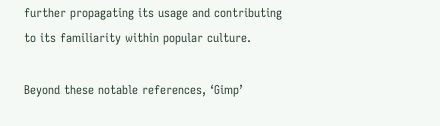further propagating its usage and contributing to its familiarity within popular culture.

Beyond these notable references, ‘Gimp’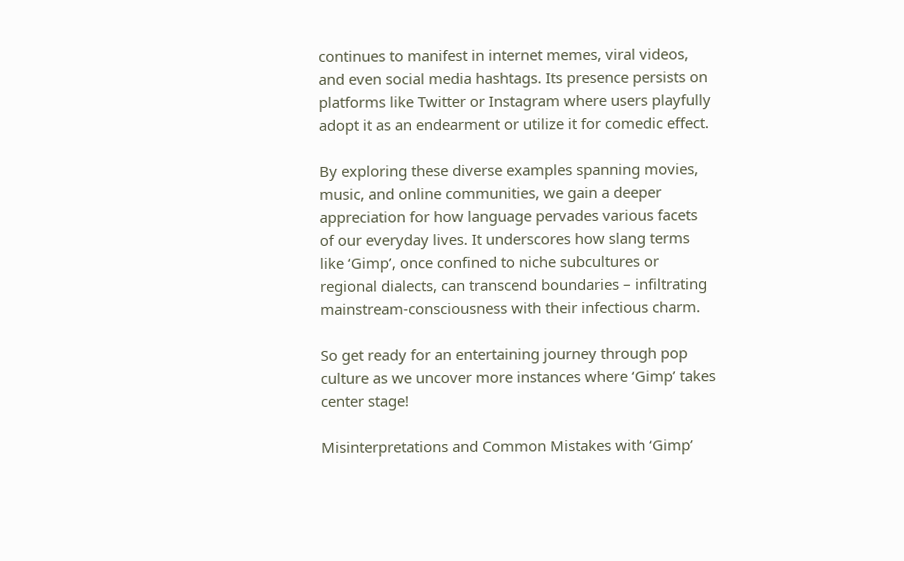continues to manifest in internet memes, viral videos, and even social media hashtags. Its presence persists on platforms like Twitter or Instagram where users playfully adopt it as an endearment or utilize it for comedic effect.

By exploring these diverse examples spanning movies, music, and online communities, we gain a deeper appreciation for how language pervades various facets of our everyday lives. It underscores how slang terms like ‘Gimp’, once confined to niche subcultures or regional dialects, can transcend boundaries – infiltrating mainstream-consciousness with their infectious charm.

So get ready for an entertaining journey through pop culture as we uncover more instances where ‘Gimp’ takes center stage!

Misinterpretations and Common Mistakes with ‘Gimp’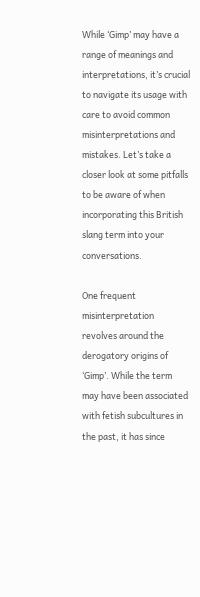While ‘Gimp’ may have a range of meanings and interpretations, it’s crucial to navigate its usage with care to avoid common misinterpretations and mistakes. Let’s take a closer look at some pitfalls to be aware of when incorporating this British slang term into your conversations.

One frequent misinterpretation revolves around the derogatory origins of ‘Gimp’. While the term may have been associated with fetish subcultures in the past, it has since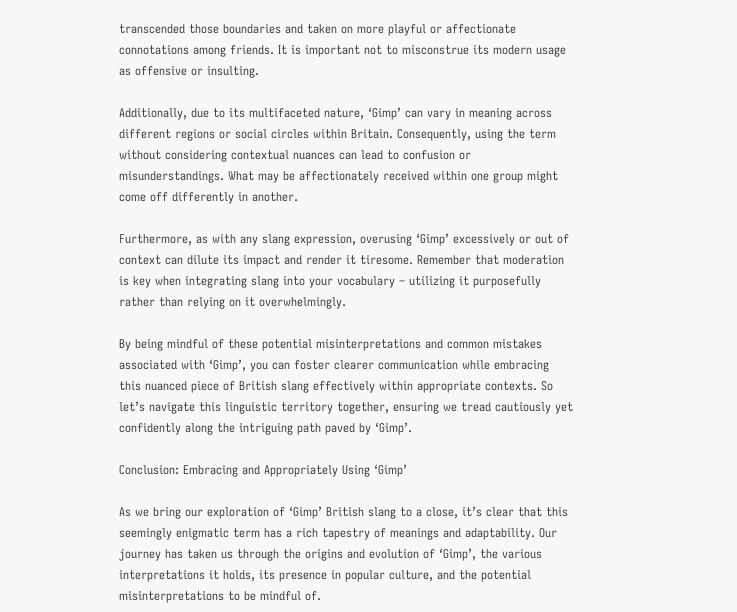transcended those boundaries and taken on more playful or affectionate connotations among friends. It is important not to misconstrue its modern usage as offensive or insulting.

Additionally, due to its multifaceted nature, ‘Gimp’ can vary in meaning across different regions or social circles within Britain. Consequently, using the term without considering contextual nuances can lead to confusion or misunderstandings. What may be affectionately received within one group might come off differently in another.

Furthermore, as with any slang expression, overusing ‘Gimp’ excessively or out of context can dilute its impact and render it tiresome. Remember that moderation is key when integrating slang into your vocabulary – utilizing it purposefully rather than relying on it overwhelmingly.

By being mindful of these potential misinterpretations and common mistakes associated with ‘Gimp’, you can foster clearer communication while embracing this nuanced piece of British slang effectively within appropriate contexts. So let’s navigate this linguistic territory together, ensuring we tread cautiously yet confidently along the intriguing path paved by ‘Gimp’.

Conclusion: Embracing and Appropriately Using ‘Gimp’

As we bring our exploration of ‘Gimp’ British slang to a close, it’s clear that this seemingly enigmatic term has a rich tapestry of meanings and adaptability. Our journey has taken us through the origins and evolution of ‘Gimp’, the various interpretations it holds, its presence in popular culture, and the potential misinterpretations to be mindful of.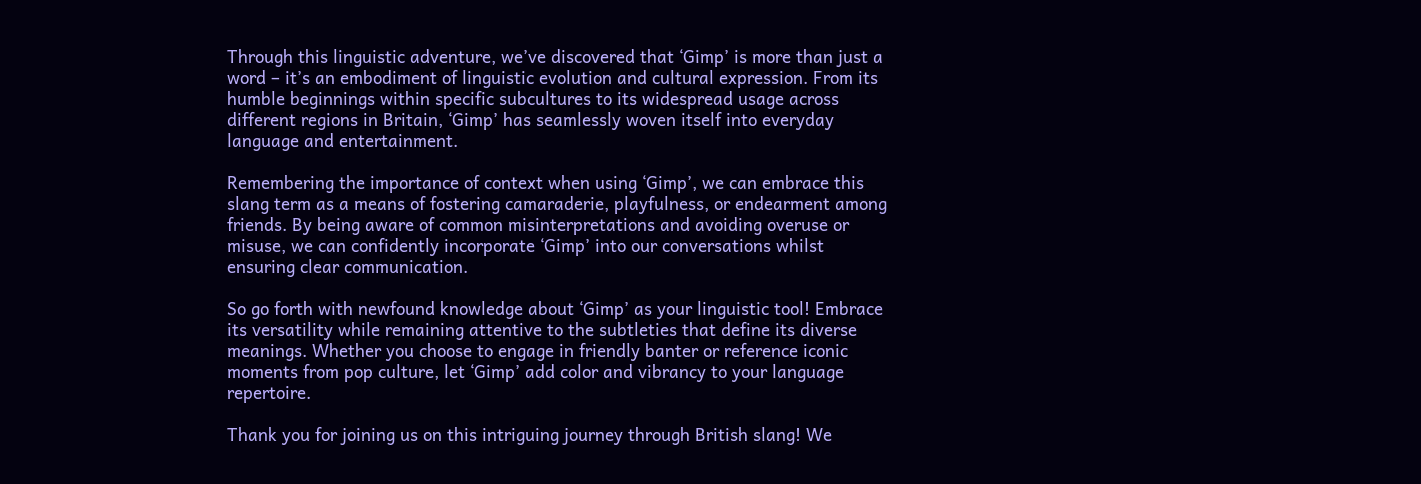Through this linguistic adventure, we’ve discovered that ‘Gimp’ is more than just a word – it’s an embodiment of linguistic evolution and cultural expression. From its humble beginnings within specific subcultures to its widespread usage across different regions in Britain, ‘Gimp’ has seamlessly woven itself into everyday language and entertainment.

Remembering the importance of context when using ‘Gimp’, we can embrace this slang term as a means of fostering camaraderie, playfulness, or endearment among friends. By being aware of common misinterpretations and avoiding overuse or misuse, we can confidently incorporate ‘Gimp’ into our conversations whilst ensuring clear communication.

So go forth with newfound knowledge about ‘Gimp’ as your linguistic tool! Embrace its versatility while remaining attentive to the subtleties that define its diverse meanings. Whether you choose to engage in friendly banter or reference iconic moments from pop culture, let ‘Gimp’ add color and vibrancy to your language repertoire.

Thank you for joining us on this intriguing journey through British slang! We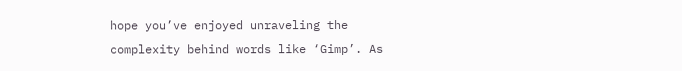hope you’ve enjoyed unraveling the complexity behind words like ‘Gimp’. As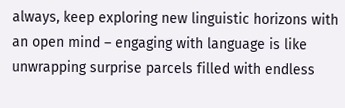always, keep exploring new linguistic horizons with an open mind – engaging with language is like unwrapping surprise parcels filled with endless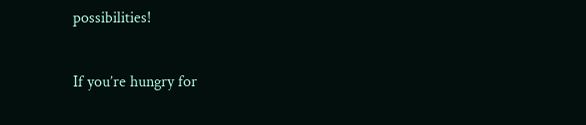possibilities!

If you’re hungry for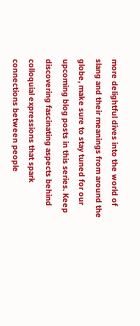more delightful dives into the world of slang and their meanings from around the globe, make sure to stay tuned for our upcoming blog posts in this series. Keep discovering fascinating aspects behind colloquial expressions that spark connections between people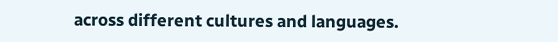across different cultures and languages.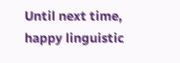Until next time, happy linguistic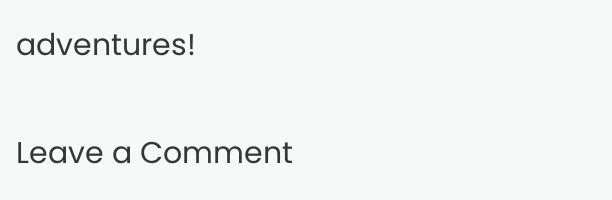adventures!

Leave a Comment